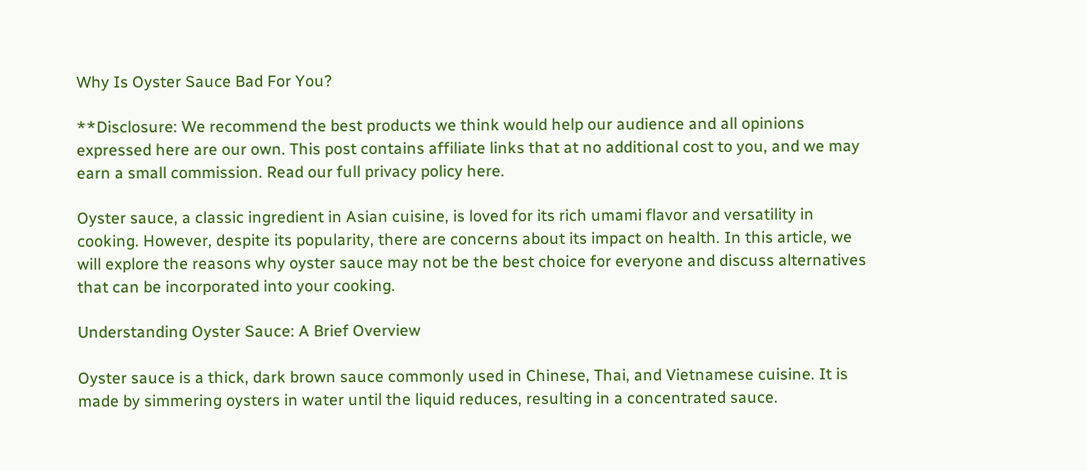Why Is Oyster Sauce Bad For You?

**Disclosure: We recommend the best products we think would help our audience and all opinions expressed here are our own. This post contains affiliate links that at no additional cost to you, and we may earn a small commission. Read our full privacy policy here.

Oyster sauce, a classic ingredient in Asian cuisine, is loved for its rich umami flavor and versatility in cooking. However, despite its popularity, there are concerns about its impact on health. In this article, we will explore the reasons why oyster sauce may not be the best choice for everyone and discuss alternatives that can be incorporated into your cooking.

Understanding Oyster Sauce: A Brief Overview

Oyster sauce is a thick, dark brown sauce commonly used in Chinese, Thai, and Vietnamese cuisine. It is made by simmering oysters in water until the liquid reduces, resulting in a concentrated sauce.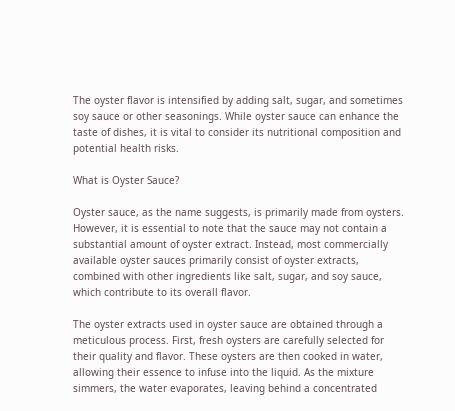The oyster flavor is intensified by adding salt, sugar, and sometimes soy sauce or other seasonings. While oyster sauce can enhance the taste of dishes, it is vital to consider its nutritional composition and potential health risks.

What is Oyster Sauce?

Oyster sauce, as the name suggests, is primarily made from oysters. However, it is essential to note that the sauce may not contain a substantial amount of oyster extract. Instead, most commercially available oyster sauces primarily consist of oyster extracts, combined with other ingredients like salt, sugar, and soy sauce, which contribute to its overall flavor.

The oyster extracts used in oyster sauce are obtained through a meticulous process. First, fresh oysters are carefully selected for their quality and flavor. These oysters are then cooked in water, allowing their essence to infuse into the liquid. As the mixture simmers, the water evaporates, leaving behind a concentrated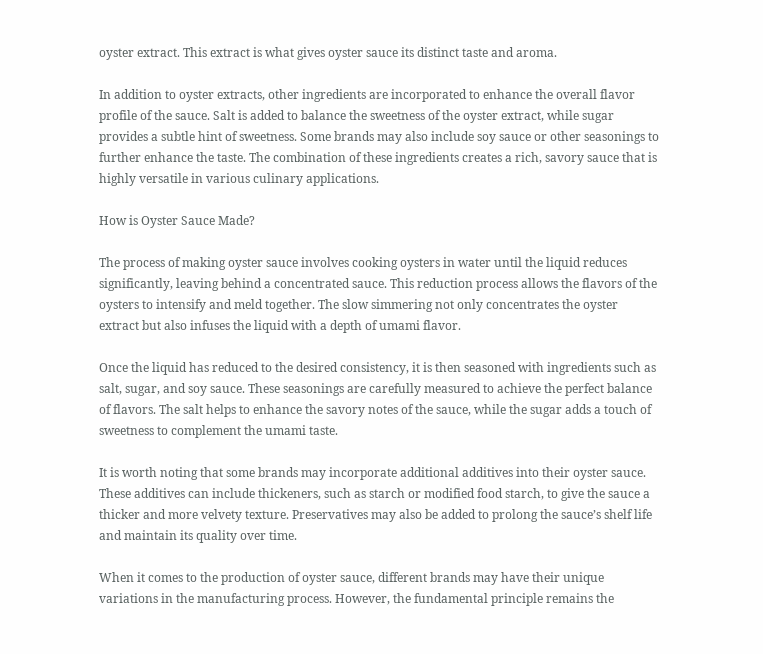oyster extract. This extract is what gives oyster sauce its distinct taste and aroma.

In addition to oyster extracts, other ingredients are incorporated to enhance the overall flavor profile of the sauce. Salt is added to balance the sweetness of the oyster extract, while sugar provides a subtle hint of sweetness. Some brands may also include soy sauce or other seasonings to further enhance the taste. The combination of these ingredients creates a rich, savory sauce that is highly versatile in various culinary applications.

How is Oyster Sauce Made?

The process of making oyster sauce involves cooking oysters in water until the liquid reduces significantly, leaving behind a concentrated sauce. This reduction process allows the flavors of the oysters to intensify and meld together. The slow simmering not only concentrates the oyster extract but also infuses the liquid with a depth of umami flavor.

Once the liquid has reduced to the desired consistency, it is then seasoned with ingredients such as salt, sugar, and soy sauce. These seasonings are carefully measured to achieve the perfect balance of flavors. The salt helps to enhance the savory notes of the sauce, while the sugar adds a touch of sweetness to complement the umami taste.

It is worth noting that some brands may incorporate additional additives into their oyster sauce. These additives can include thickeners, such as starch or modified food starch, to give the sauce a thicker and more velvety texture. Preservatives may also be added to prolong the sauce’s shelf life and maintain its quality over time.

When it comes to the production of oyster sauce, different brands may have their unique variations in the manufacturing process. However, the fundamental principle remains the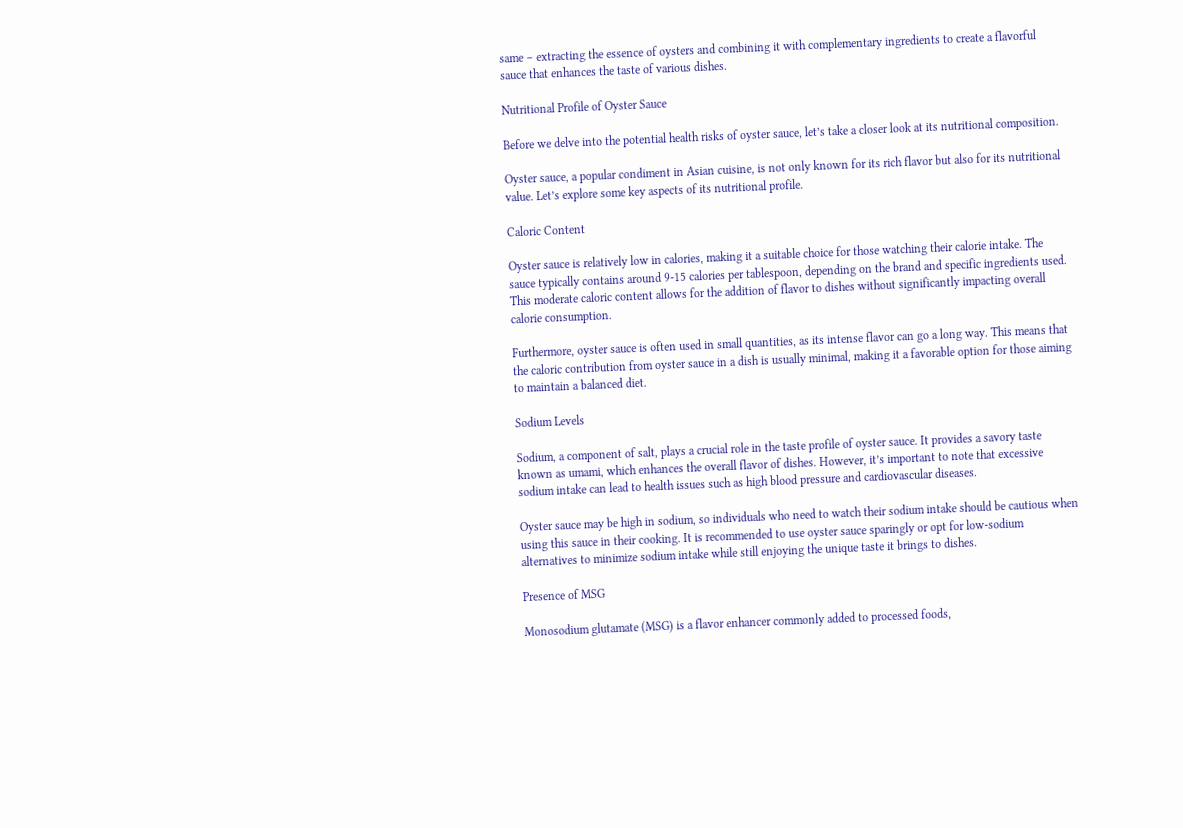same – extracting the essence of oysters and combining it with complementary ingredients to create a flavorful sauce that enhances the taste of various dishes.

Nutritional Profile of Oyster Sauce

Before we delve into the potential health risks of oyster sauce, let’s take a closer look at its nutritional composition.

Oyster sauce, a popular condiment in Asian cuisine, is not only known for its rich flavor but also for its nutritional value. Let’s explore some key aspects of its nutritional profile.

Caloric Content

Oyster sauce is relatively low in calories, making it a suitable choice for those watching their calorie intake. The sauce typically contains around 9-15 calories per tablespoon, depending on the brand and specific ingredients used. This moderate caloric content allows for the addition of flavor to dishes without significantly impacting overall calorie consumption.

Furthermore, oyster sauce is often used in small quantities, as its intense flavor can go a long way. This means that the caloric contribution from oyster sauce in a dish is usually minimal, making it a favorable option for those aiming to maintain a balanced diet.

Sodium Levels

Sodium, a component of salt, plays a crucial role in the taste profile of oyster sauce. It provides a savory taste known as umami, which enhances the overall flavor of dishes. However, it’s important to note that excessive sodium intake can lead to health issues such as high blood pressure and cardiovascular diseases.

Oyster sauce may be high in sodium, so individuals who need to watch their sodium intake should be cautious when using this sauce in their cooking. It is recommended to use oyster sauce sparingly or opt for low-sodium alternatives to minimize sodium intake while still enjoying the unique taste it brings to dishes.

Presence of MSG

Monosodium glutamate (MSG) is a flavor enhancer commonly added to processed foods,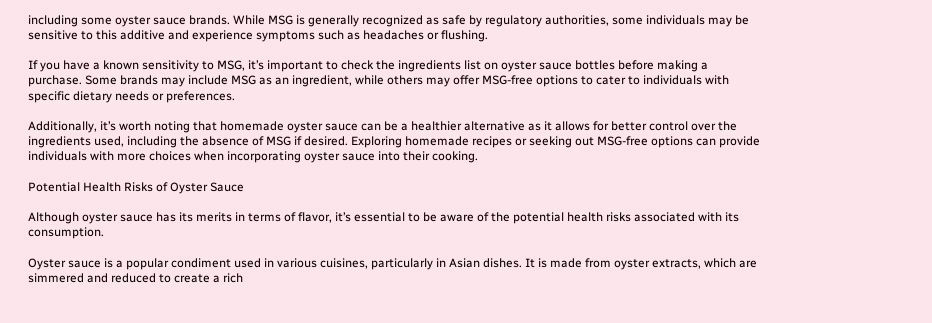including some oyster sauce brands. While MSG is generally recognized as safe by regulatory authorities, some individuals may be sensitive to this additive and experience symptoms such as headaches or flushing.

If you have a known sensitivity to MSG, it’s important to check the ingredients list on oyster sauce bottles before making a purchase. Some brands may include MSG as an ingredient, while others may offer MSG-free options to cater to individuals with specific dietary needs or preferences.

Additionally, it’s worth noting that homemade oyster sauce can be a healthier alternative as it allows for better control over the ingredients used, including the absence of MSG if desired. Exploring homemade recipes or seeking out MSG-free options can provide individuals with more choices when incorporating oyster sauce into their cooking.

Potential Health Risks of Oyster Sauce

Although oyster sauce has its merits in terms of flavor, it’s essential to be aware of the potential health risks associated with its consumption.

Oyster sauce is a popular condiment used in various cuisines, particularly in Asian dishes. It is made from oyster extracts, which are simmered and reduced to create a rich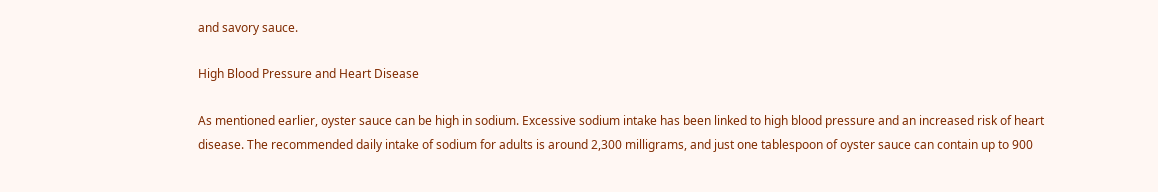and savory sauce.

High Blood Pressure and Heart Disease

As mentioned earlier, oyster sauce can be high in sodium. Excessive sodium intake has been linked to high blood pressure and an increased risk of heart disease. The recommended daily intake of sodium for adults is around 2,300 milligrams, and just one tablespoon of oyster sauce can contain up to 900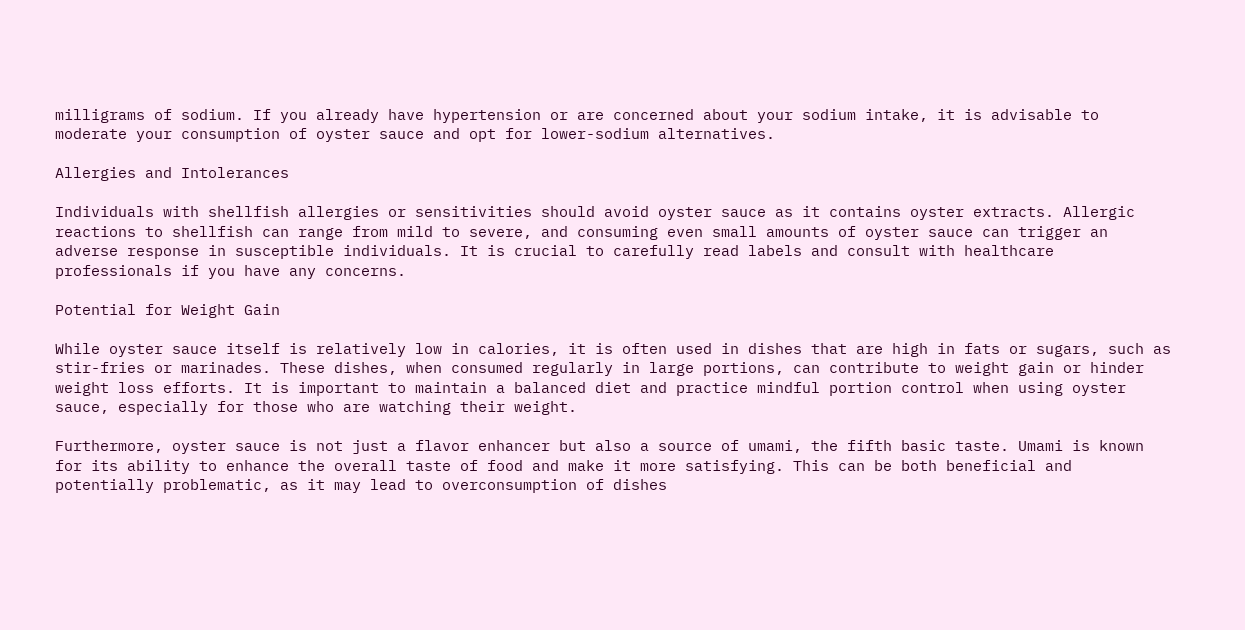milligrams of sodium. If you already have hypertension or are concerned about your sodium intake, it is advisable to moderate your consumption of oyster sauce and opt for lower-sodium alternatives.

Allergies and Intolerances

Individuals with shellfish allergies or sensitivities should avoid oyster sauce as it contains oyster extracts. Allergic reactions to shellfish can range from mild to severe, and consuming even small amounts of oyster sauce can trigger an adverse response in susceptible individuals. It is crucial to carefully read labels and consult with healthcare professionals if you have any concerns.

Potential for Weight Gain

While oyster sauce itself is relatively low in calories, it is often used in dishes that are high in fats or sugars, such as stir-fries or marinades. These dishes, when consumed regularly in large portions, can contribute to weight gain or hinder weight loss efforts. It is important to maintain a balanced diet and practice mindful portion control when using oyster sauce, especially for those who are watching their weight.

Furthermore, oyster sauce is not just a flavor enhancer but also a source of umami, the fifth basic taste. Umami is known for its ability to enhance the overall taste of food and make it more satisfying. This can be both beneficial and potentially problematic, as it may lead to overconsumption of dishes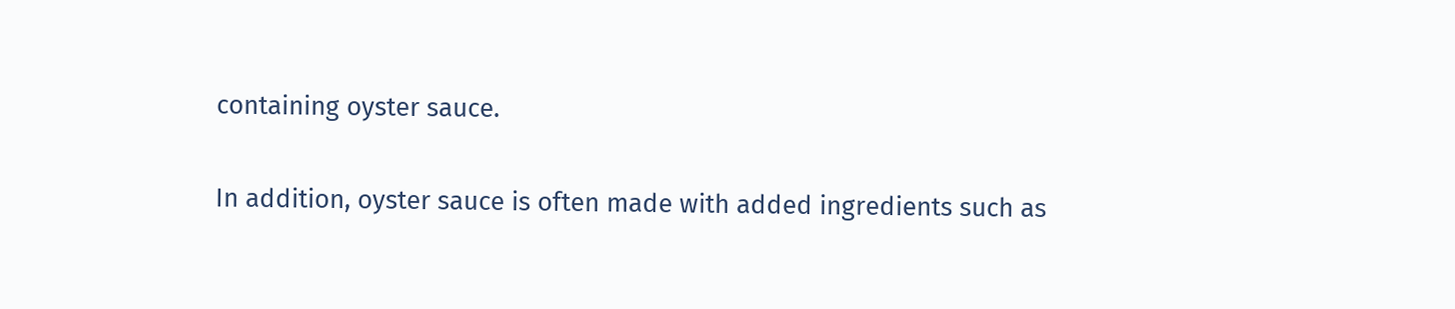containing oyster sauce.

In addition, oyster sauce is often made with added ingredients such as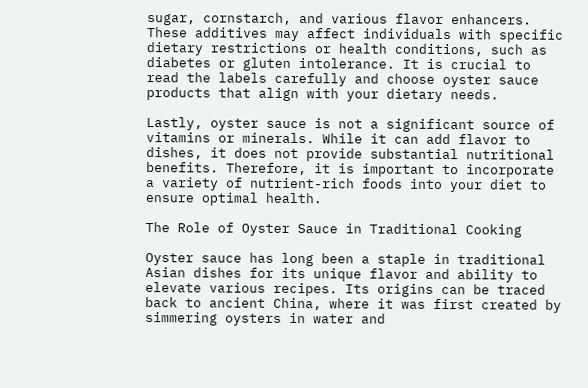sugar, cornstarch, and various flavor enhancers. These additives may affect individuals with specific dietary restrictions or health conditions, such as diabetes or gluten intolerance. It is crucial to read the labels carefully and choose oyster sauce products that align with your dietary needs.

Lastly, oyster sauce is not a significant source of vitamins or minerals. While it can add flavor to dishes, it does not provide substantial nutritional benefits. Therefore, it is important to incorporate a variety of nutrient-rich foods into your diet to ensure optimal health.

The Role of Oyster Sauce in Traditional Cooking

Oyster sauce has long been a staple in traditional Asian dishes for its unique flavor and ability to elevate various recipes. Its origins can be traced back to ancient China, where it was first created by simmering oysters in water and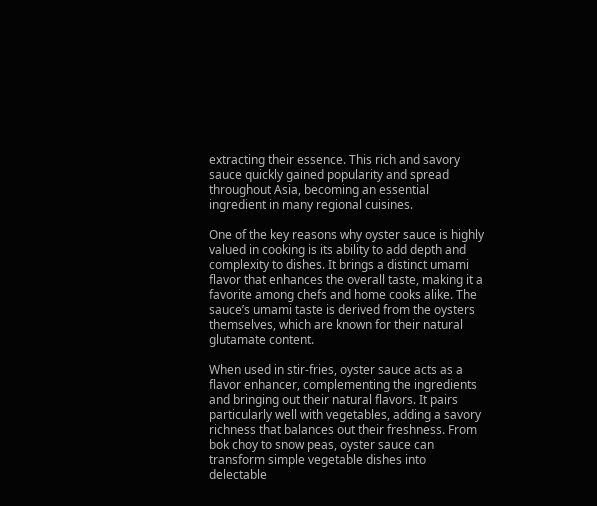extracting their essence. This rich and savory sauce quickly gained popularity and spread throughout Asia, becoming an essential ingredient in many regional cuisines.

One of the key reasons why oyster sauce is highly valued in cooking is its ability to add depth and complexity to dishes. It brings a distinct umami flavor that enhances the overall taste, making it a favorite among chefs and home cooks alike. The sauce’s umami taste is derived from the oysters themselves, which are known for their natural glutamate content.

When used in stir-fries, oyster sauce acts as a flavor enhancer, complementing the ingredients and bringing out their natural flavors. It pairs particularly well with vegetables, adding a savory richness that balances out their freshness. From bok choy to snow peas, oyster sauce can transform simple vegetable dishes into delectable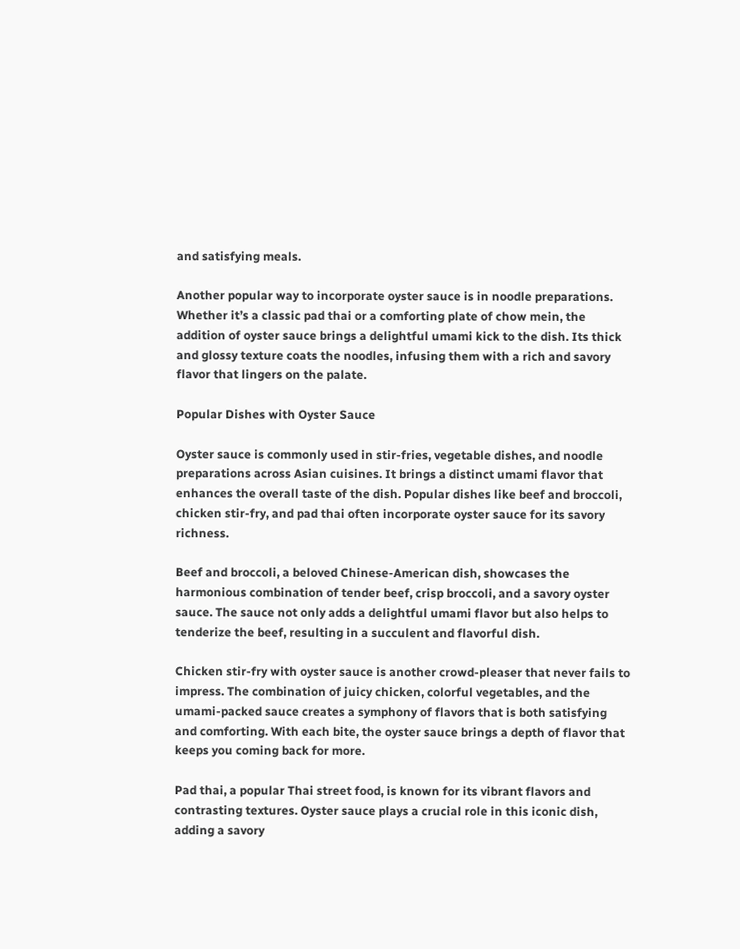and satisfying meals.

Another popular way to incorporate oyster sauce is in noodle preparations. Whether it’s a classic pad thai or a comforting plate of chow mein, the addition of oyster sauce brings a delightful umami kick to the dish. Its thick and glossy texture coats the noodles, infusing them with a rich and savory flavor that lingers on the palate.

Popular Dishes with Oyster Sauce

Oyster sauce is commonly used in stir-fries, vegetable dishes, and noodle preparations across Asian cuisines. It brings a distinct umami flavor that enhances the overall taste of the dish. Popular dishes like beef and broccoli, chicken stir-fry, and pad thai often incorporate oyster sauce for its savory richness.

Beef and broccoli, a beloved Chinese-American dish, showcases the harmonious combination of tender beef, crisp broccoli, and a savory oyster sauce. The sauce not only adds a delightful umami flavor but also helps to tenderize the beef, resulting in a succulent and flavorful dish.

Chicken stir-fry with oyster sauce is another crowd-pleaser that never fails to impress. The combination of juicy chicken, colorful vegetables, and the umami-packed sauce creates a symphony of flavors that is both satisfying and comforting. With each bite, the oyster sauce brings a depth of flavor that keeps you coming back for more.

Pad thai, a popular Thai street food, is known for its vibrant flavors and contrasting textures. Oyster sauce plays a crucial role in this iconic dish, adding a savory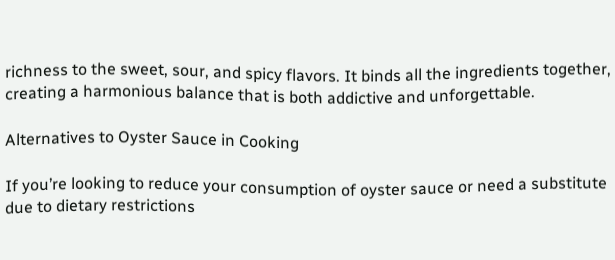richness to the sweet, sour, and spicy flavors. It binds all the ingredients together, creating a harmonious balance that is both addictive and unforgettable.

Alternatives to Oyster Sauce in Cooking

If you’re looking to reduce your consumption of oyster sauce or need a substitute due to dietary restrictions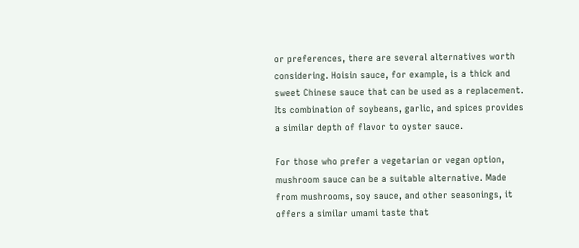or preferences, there are several alternatives worth considering. Hoisin sauce, for example, is a thick and sweet Chinese sauce that can be used as a replacement. Its combination of soybeans, garlic, and spices provides a similar depth of flavor to oyster sauce.

For those who prefer a vegetarian or vegan option, mushroom sauce can be a suitable alternative. Made from mushrooms, soy sauce, and other seasonings, it offers a similar umami taste that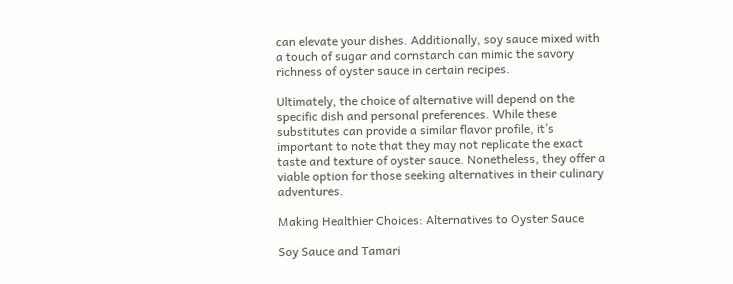can elevate your dishes. Additionally, soy sauce mixed with a touch of sugar and cornstarch can mimic the savory richness of oyster sauce in certain recipes.

Ultimately, the choice of alternative will depend on the specific dish and personal preferences. While these substitutes can provide a similar flavor profile, it’s important to note that they may not replicate the exact taste and texture of oyster sauce. Nonetheless, they offer a viable option for those seeking alternatives in their culinary adventures.

Making Healthier Choices: Alternatives to Oyster Sauce

Soy Sauce and Tamari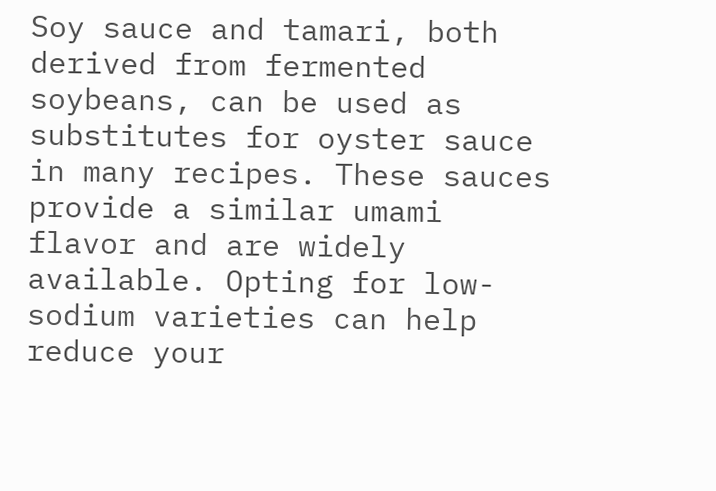Soy sauce and tamari, both derived from fermented soybeans, can be used as substitutes for oyster sauce in many recipes. These sauces provide a similar umami flavor and are widely available. Opting for low-sodium varieties can help reduce your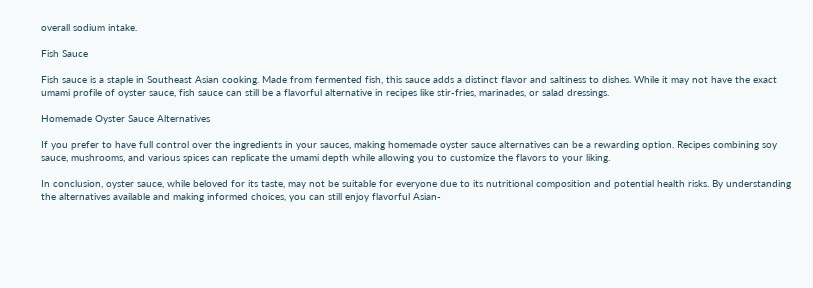overall sodium intake.

Fish Sauce

Fish sauce is a staple in Southeast Asian cooking. Made from fermented fish, this sauce adds a distinct flavor and saltiness to dishes. While it may not have the exact umami profile of oyster sauce, fish sauce can still be a flavorful alternative in recipes like stir-fries, marinades, or salad dressings.

Homemade Oyster Sauce Alternatives

If you prefer to have full control over the ingredients in your sauces, making homemade oyster sauce alternatives can be a rewarding option. Recipes combining soy sauce, mushrooms, and various spices can replicate the umami depth while allowing you to customize the flavors to your liking.

In conclusion, oyster sauce, while beloved for its taste, may not be suitable for everyone due to its nutritional composition and potential health risks. By understanding the alternatives available and making informed choices, you can still enjoy flavorful Asian-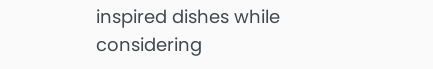inspired dishes while considering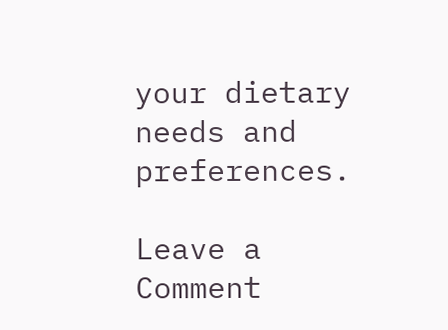your dietary needs and preferences.

Leave a Comment